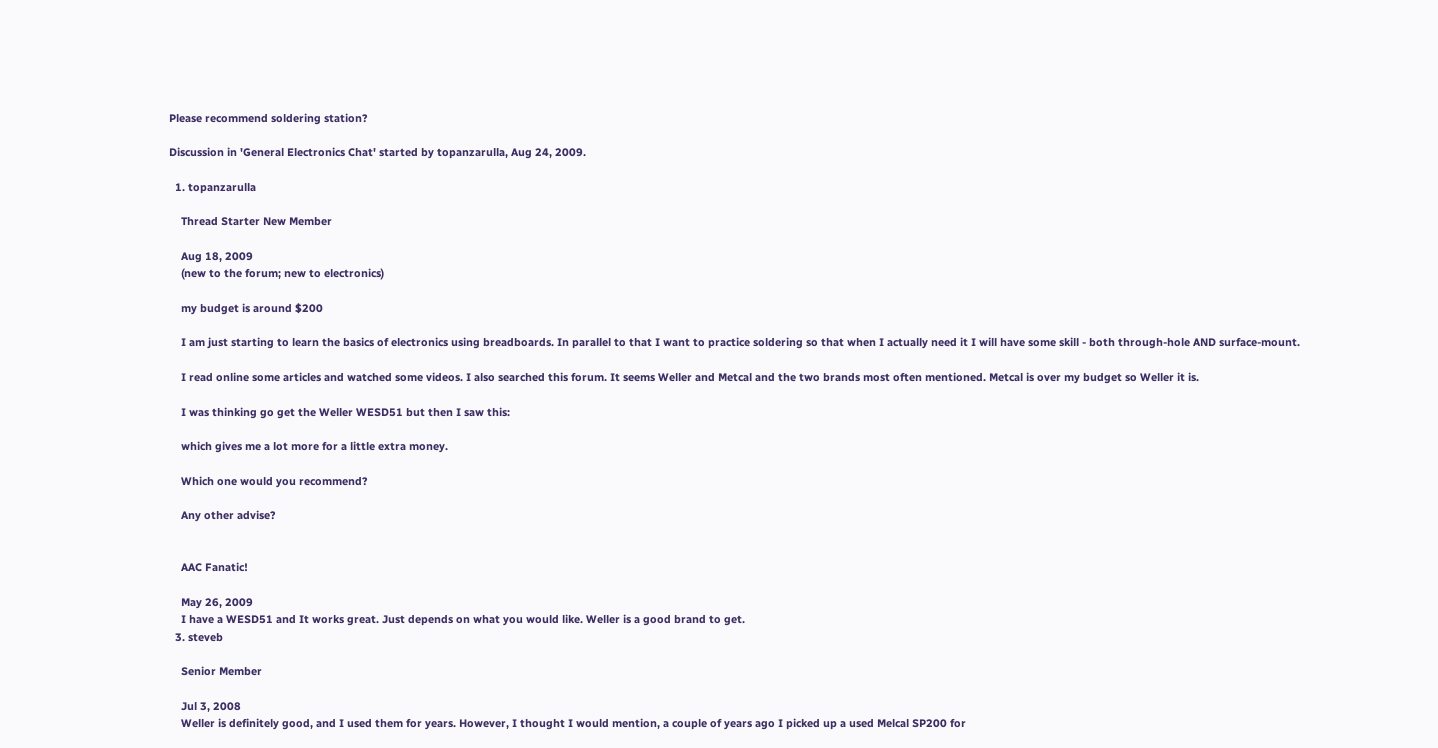Please recommend soldering station?

Discussion in 'General Electronics Chat' started by topanzarulla, Aug 24, 2009.

  1. topanzarulla

    Thread Starter New Member

    Aug 18, 2009
    (new to the forum; new to electronics)

    my budget is around $200

    I am just starting to learn the basics of electronics using breadboards. In parallel to that I want to practice soldering so that when I actually need it I will have some skill - both through-hole AND surface-mount.

    I read online some articles and watched some videos. I also searched this forum. It seems Weller and Metcal and the two brands most often mentioned. Metcal is over my budget so Weller it is.

    I was thinking go get the Weller WESD51 but then I saw this:

    which gives me a lot more for a little extra money.

    Which one would you recommend?

    Any other advise?


    AAC Fanatic!

    May 26, 2009
    I have a WESD51 and It works great. Just depends on what you would like. Weller is a good brand to get.
  3. steveb

    Senior Member

    Jul 3, 2008
    Weller is definitely good, and I used them for years. However, I thought I would mention, a couple of years ago I picked up a used Melcal SP200 for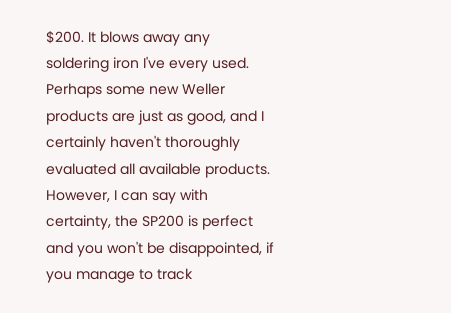$200. It blows away any soldering iron I've every used. Perhaps some new Weller products are just as good, and I certainly haven't thoroughly evaluated all available products. However, I can say with certainty, the SP200 is perfect and you won't be disappointed, if you manage to track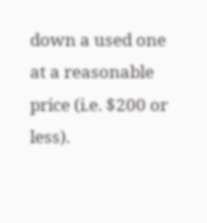down a used one at a reasonable price (i.e. $200 or less).